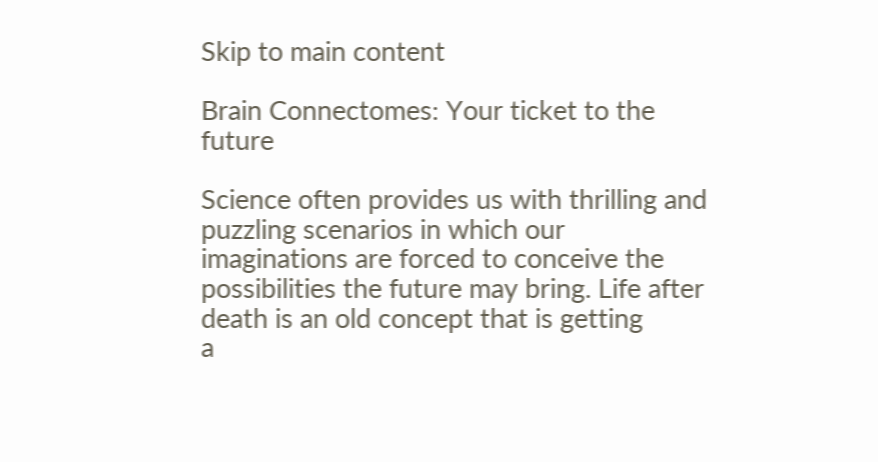Skip to main content

Brain Connectomes: Your ticket to the future

Science often provides us with thrilling and
puzzling scenarios in which our imaginations are forced to conceive the
possibilities the future may bring. Life after death is an old concept that is getting
a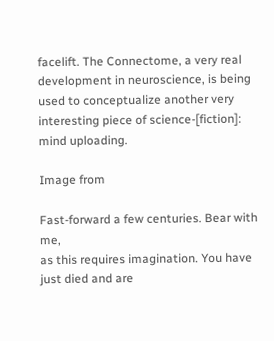facelift. The Connectome, a very real development in neuroscience, is being
used to conceptualize another very interesting piece of science-[fiction]:
mind uploading.

Image from

Fast-forward a few centuries. Bear with me,
as this requires imagination. You have just died and are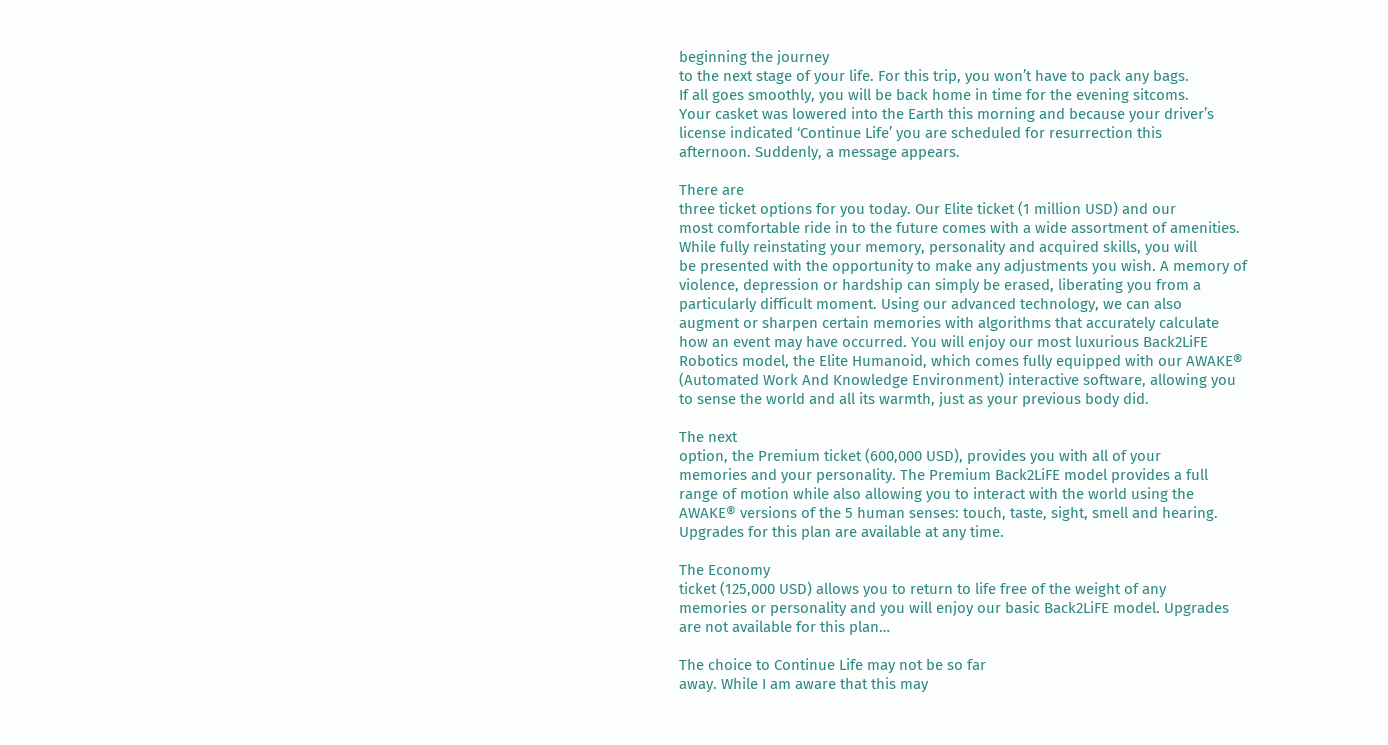beginning the journey
to the next stage of your life. For this trip, you won’t have to pack any bags.
If all goes smoothly, you will be back home in time for the evening sitcoms.
Your casket was lowered into the Earth this morning and because your driver’s
license indicated ‘Continue Life’ you are scheduled for resurrection this
afternoon. Suddenly, a message appears.

There are
three ticket options for you today. Our Elite ticket (1 million USD) and our
most comfortable ride in to the future comes with a wide assortment of amenities.
While fully reinstating your memory, personality and acquired skills, you will
be presented with the opportunity to make any adjustments you wish. A memory of
violence, depression or hardship can simply be erased, liberating you from a
particularly difficult moment. Using our advanced technology, we can also
augment or sharpen certain memories with algorithms that accurately calculate
how an event may have occurred. You will enjoy our most luxurious Back2LiFE
Robotics model, the Elite Humanoid, which comes fully equipped with our AWAKE®
(Automated Work And Knowledge Environment) interactive software, allowing you
to sense the world and all its warmth, just as your previous body did.

The next
option, the Premium ticket (600,000 USD), provides you with all of your
memories and your personality. The Premium Back2LiFE model provides a full
range of motion while also allowing you to interact with the world using the
AWAKE® versions of the 5 human senses: touch, taste, sight, smell and hearing.
Upgrades for this plan are available at any time.

The Economy
ticket (125,000 USD) allows you to return to life free of the weight of any
memories or personality and you will enjoy our basic Back2LiFE model. Upgrades
are not available for this plan…

The choice to Continue Life may not be so far
away. While I am aware that this may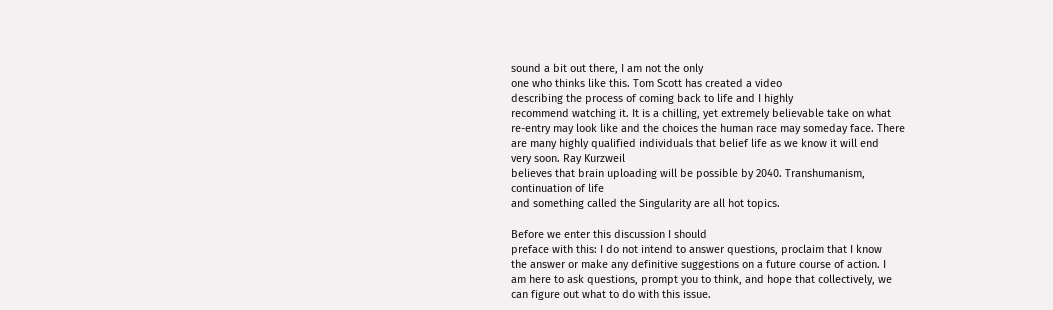sound a bit out there, I am not the only
one who thinks like this. Tom Scott has created a video
describing the process of coming back to life and I highly
recommend watching it. It is a chilling, yet extremely believable take on what
re-entry may look like and the choices the human race may someday face. There
are many highly qualified individuals that belief life as we know it will end
very soon. Ray Kurzweil
believes that brain uploading will be possible by 2040. Transhumanism,
continuation of life
and something called the Singularity are all hot topics.

Before we enter this discussion I should
preface with this: I do not intend to answer questions, proclaim that I know
the answer or make any definitive suggestions on a future course of action. I
am here to ask questions, prompt you to think, and hope that collectively, we
can figure out what to do with this issue.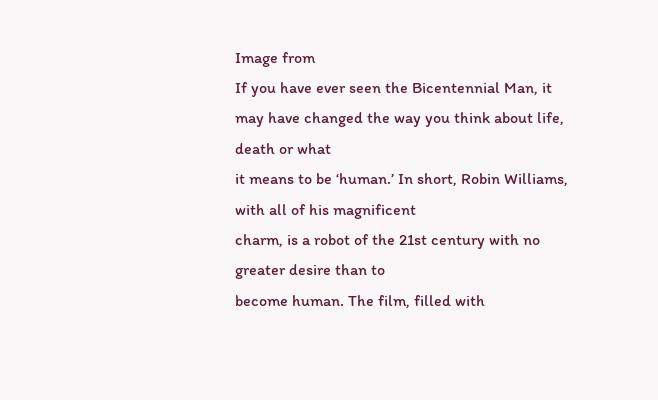Image from
If you have ever seen the Bicentennial Man, it may have changed the way you think about life, death or what
it means to be ‘human.’ In short, Robin Williams, with all of his magnificent
charm, is a robot of the 21st century with no greater desire than to
become human. The film, filled with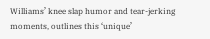Williams’ knee slap humor and tear-jerking
moments, outlines this ‘unique’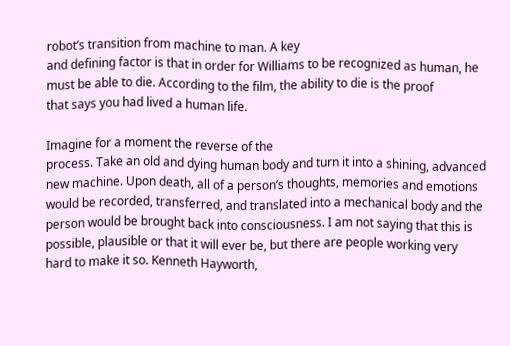robot’s transition from machine to man. A key
and defining factor is that in order for Williams to be recognized as human, he
must be able to die. According to the film, the ability to die is the proof
that says you had lived a human life.

Imagine for a moment the reverse of the
process. Take an old and dying human body and turn it into a shining, advanced
new machine. Upon death, all of a person’s thoughts, memories and emotions
would be recorded, transferred, and translated into a mechanical body and the
person would be brought back into consciousness. I am not saying that this is
possible, plausible or that it will ever be, but there are people working very
hard to make it so. Kenneth Hayworth,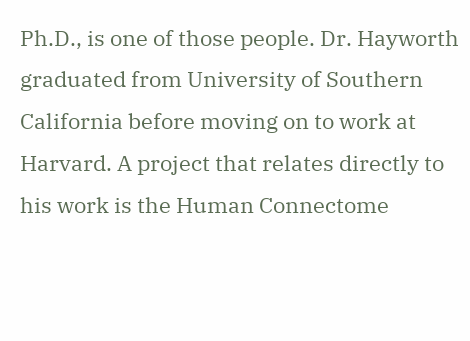Ph.D., is one of those people. Dr. Hayworth
graduated from University of Southern California before moving on to work at
Harvard. A project that relates directly to his work is the Human Connectome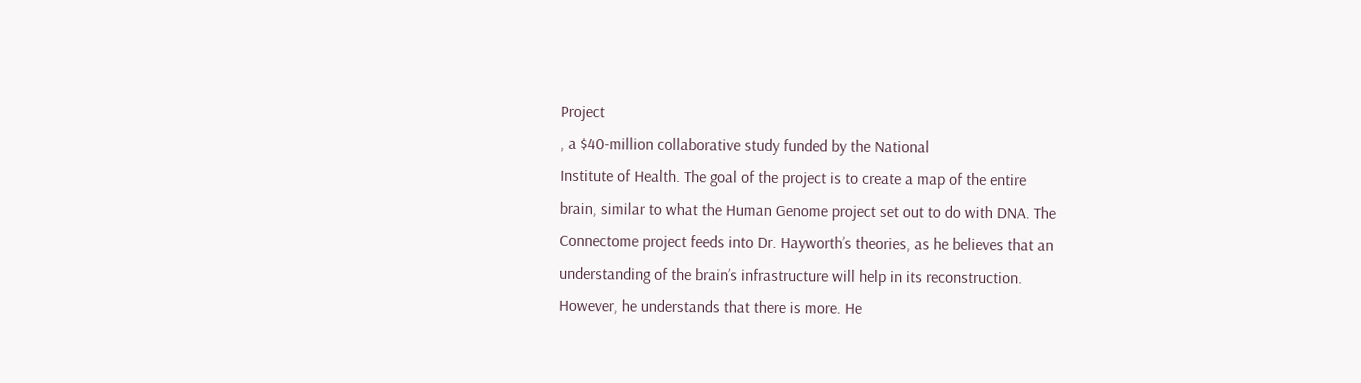Project
, a $40-million collaborative study funded by the National
Institute of Health. The goal of the project is to create a map of the entire
brain, similar to what the Human Genome project set out to do with DNA. The
Connectome project feeds into Dr. Hayworth’s theories, as he believes that an
understanding of the brain’s infrastructure will help in its reconstruction.
However, he understands that there is more. He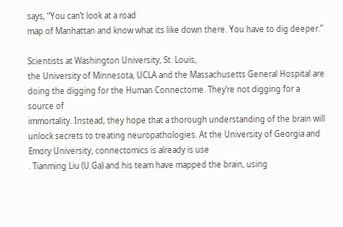says, “You can’t look at a road
map of Manhattan and know what its like down there. You have to dig deeper.”

Scientists at Washington University, St. Louis,
the University of Minnesota, UCLA and the Massachusetts General Hospital are
doing the digging for the Human Connectome. They’re not digging for a source of
immortality. Instead, they hope that a thorough understanding of the brain will
unlock secrets to treating neuropathologies. At the University of Georgia and
Emory University, connectomics is already is use
. Tianming Liu (U.Ga) and his team have mapped the brain, using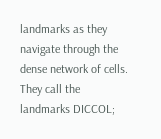landmarks as they navigate through the dense network of cells. They call the
landmarks DICCOL;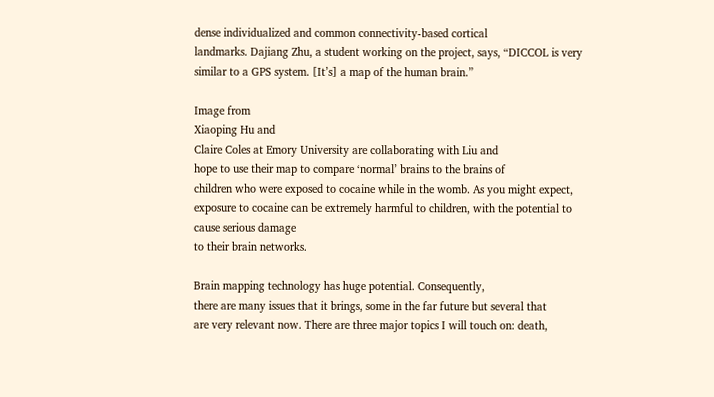dense individualized and common connectivity-based cortical
landmarks. Dajiang Zhu, a student working on the project, says, “DICCOL is very
similar to a GPS system. [It’s] a map of the human brain.”

Image from
Xiaoping Hu and
Claire Coles at Emory University are collaborating with Liu and
hope to use their map to compare ‘normal’ brains to the brains of
children who were exposed to cocaine while in the womb. As you might expect,
exposure to cocaine can be extremely harmful to children, with the potential to
cause serious damage
to their brain networks.

Brain mapping technology has huge potential. Consequently,
there are many issues that it brings, some in the far future but several that
are very relevant now. There are three major topics I will touch on: death,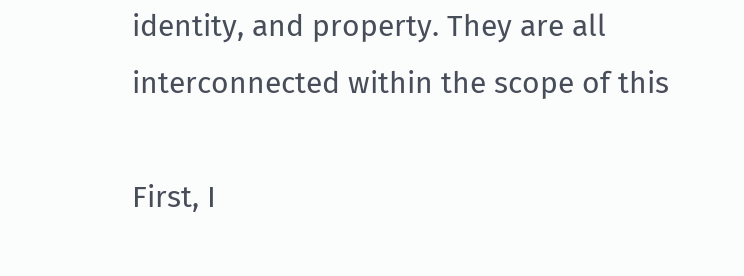identity, and property. They are all interconnected within the scope of this

First, I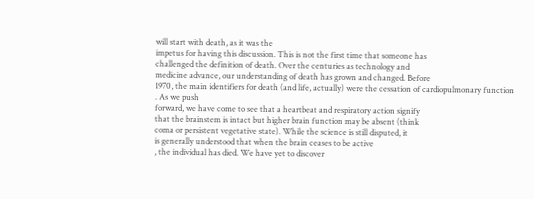will start with death, as it was the
impetus for having this discussion. This is not the first time that someone has
challenged the definition of death. Over the centuries as technology and
medicine advance, our understanding of death has grown and changed. Before
1970, the main identifiers for death (and life, actually) were the cessation of cardiopulmonary function
. As we push
forward, we have come to see that a heartbeat and respiratory action signify
that the brainstem is intact but higher brain function may be absent (think
coma or persistent vegetative state). While the science is still disputed, it
is generally understood that when the brain ceases to be active
, the individual has died. We have yet to discover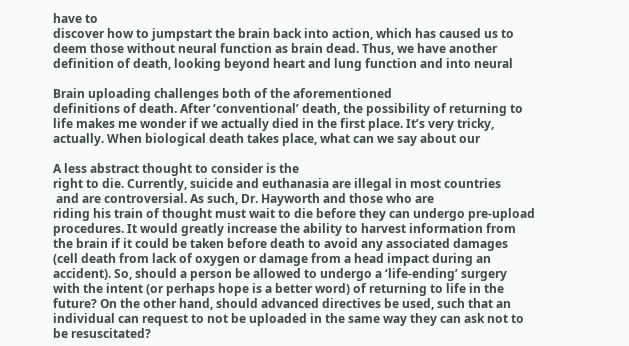have to
discover how to jumpstart the brain back into action, which has caused us to
deem those without neural function as brain dead. Thus, we have another
definition of death, looking beyond heart and lung function and into neural

Brain uploading challenges both of the aforementioned
definitions of death. After ‘conventional’ death, the possibility of returning to
life makes me wonder if we actually died in the first place. It’s very tricky,
actually. When biological death takes place, what can we say about our

A less abstract thought to consider is the
right to die. Currently, suicide and euthanasia are illegal in most countries
 and are controversial. As such, Dr. Hayworth and those who are
riding his train of thought must wait to die before they can undergo pre-upload
procedures. It would greatly increase the ability to harvest information from
the brain if it could be taken before death to avoid any associated damages
(cell death from lack of oxygen or damage from a head impact during an
accident). So, should a person be allowed to undergo a ‘life-ending’ surgery
with the intent (or perhaps hope is a better word) of returning to life in the
future? On the other hand, should advanced directives be used, such that an
individual can request to not be uploaded in the same way they can ask not to
be resuscitated?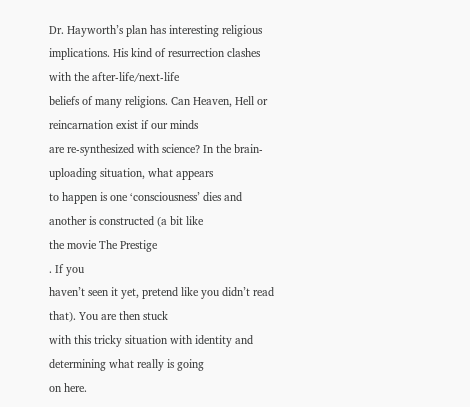Dr. Hayworth’s plan has interesting religious
implications. His kind of resurrection clashes with the after-life/next-life
beliefs of many religions. Can Heaven, Hell or reincarnation exist if our minds
are re-synthesized with science? In the brain-uploading situation, what appears
to happen is one ‘consciousness’ dies and another is constructed (a bit like
the movie The Prestige
. If you
haven’t seen it yet, pretend like you didn’t read that). You are then stuck
with this tricky situation with identity and determining what really is going
on here.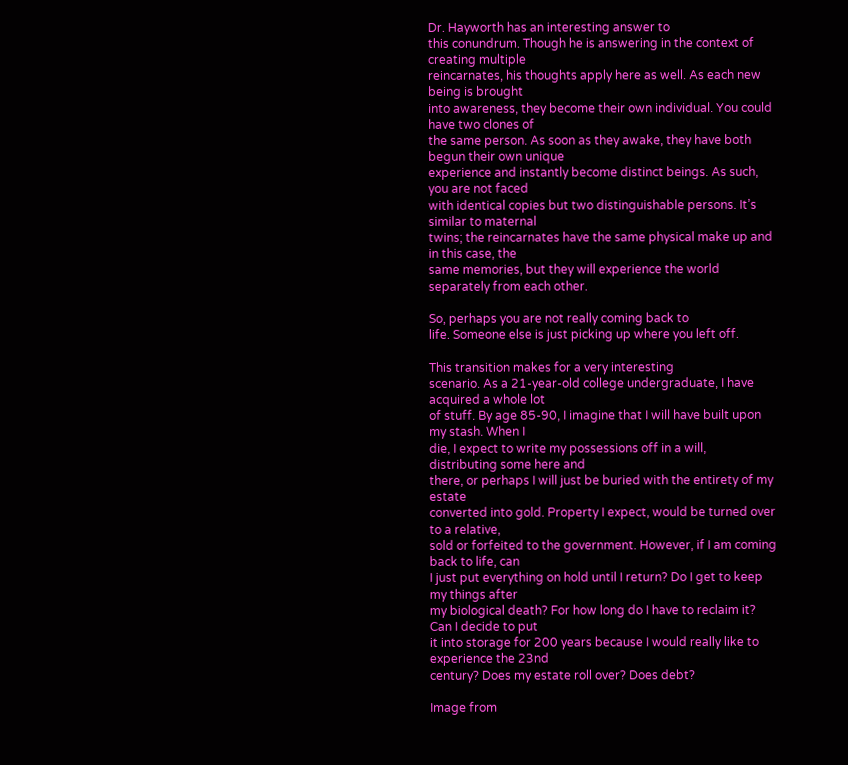Dr. Hayworth has an interesting answer to
this conundrum. Though he is answering in the context of creating multiple
reincarnates, his thoughts apply here as well. As each new being is brought
into awareness, they become their own individual. You could have two clones of
the same person. As soon as they awake, they have both begun their own unique
experience and instantly become distinct beings. As such, you are not faced
with identical copies but two distinguishable persons. It’s similar to maternal
twins; the reincarnates have the same physical make up and in this case, the
same memories, but they will experience the world separately from each other.

So, perhaps you are not really coming back to
life. Someone else is just picking up where you left off.

This transition makes for a very interesting
scenario. As a 21-year-old college undergraduate, I have acquired a whole lot
of stuff. By age 85-90, I imagine that I will have built upon my stash. When I
die, I expect to write my possessions off in a will, distributing some here and
there, or perhaps I will just be buried with the entirety of my estate
converted into gold. Property I expect, would be turned over to a relative,
sold or forfeited to the government. However, if I am coming back to life, can
I just put everything on hold until I return? Do I get to keep my things after
my biological death? For how long do I have to reclaim it? Can I decide to put
it into storage for 200 years because I would really like to experience the 23nd
century? Does my estate roll over? Does debt?

Image from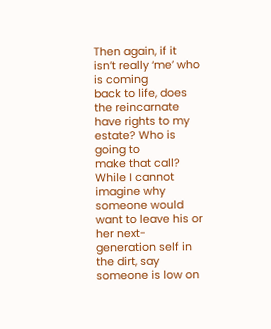Then again, if it isn’t really ‘me’ who is coming
back to life, does the reincarnate have rights to my estate? Who is going to
make that call? While I cannot imagine why someone would want to leave his or
her next-generation self in the dirt, say someone is low on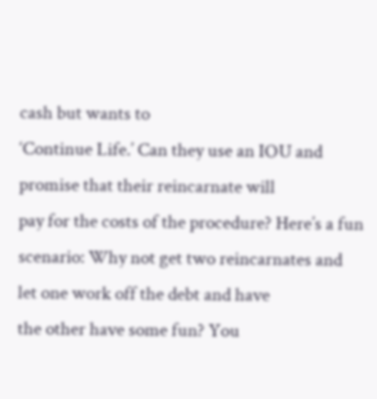cash but wants to
‘Continue Life.’ Can they use an IOU and promise that their reincarnate will
pay for the costs of the procedure? Here’s a fun
scenario: Why not get two reincarnates and let one work off the debt and have
the other have some fun? You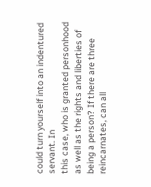could turn yourself into an indentured servant. In
this case, who is granted personhood as well as the rights and liberties of
being a person? If there are three reincarnates, can all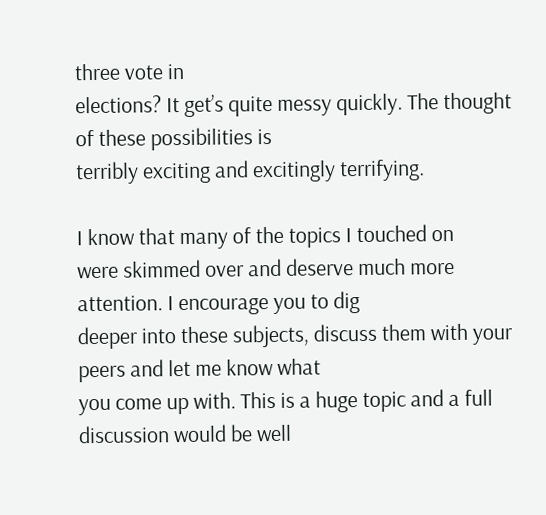three vote in
elections? It get’s quite messy quickly. The thought of these possibilities is
terribly exciting and excitingly terrifying.

I know that many of the topics I touched on
were skimmed over and deserve much more attention. I encourage you to dig
deeper into these subjects, discuss them with your peers and let me know what
you come up with. This is a huge topic and a full discussion would be well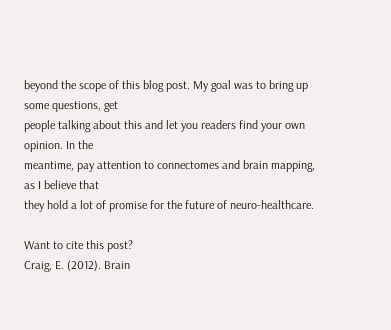beyond the scope of this blog post. My goal was to bring up some questions, get
people talking about this and let you readers find your own opinion. In the
meantime, pay attention to connectomes and brain mapping, as I believe that
they hold a lot of promise for the future of neuro-healthcare.

Want to cite this post?
Craig, E. (2012). Brain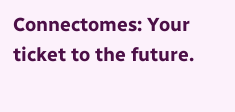Connectomes: Your ticket to the future.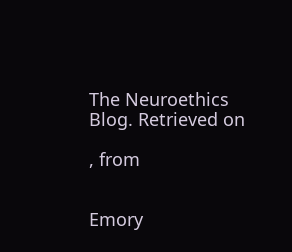The Neuroethics Blog. Retrieved on

, from


Emory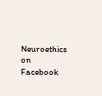Neuroethics on Facebook